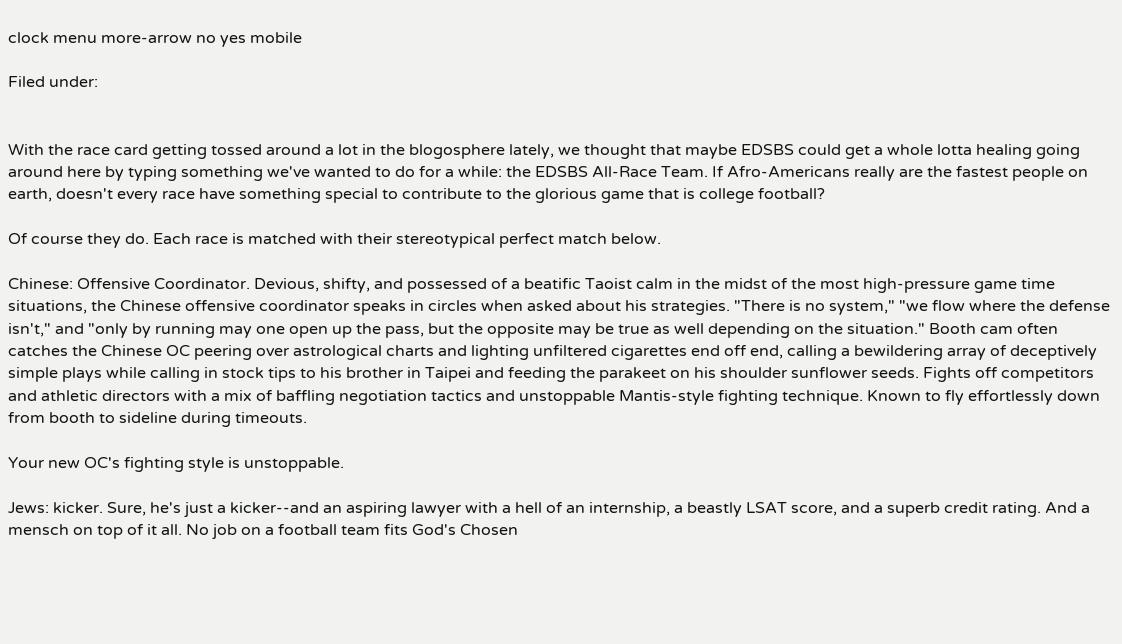clock menu more-arrow no yes mobile

Filed under:


With the race card getting tossed around a lot in the blogosphere lately, we thought that maybe EDSBS could get a whole lotta healing going around here by typing something we've wanted to do for a while: the EDSBS All-Race Team. If Afro-Americans really are the fastest people on earth, doesn't every race have something special to contribute to the glorious game that is college football?

Of course they do. Each race is matched with their stereotypical perfect match below.

Chinese: Offensive Coordinator. Devious, shifty, and possessed of a beatific Taoist calm in the midst of the most high-pressure game time situations, the Chinese offensive coordinator speaks in circles when asked about his strategies. "There is no system," "we flow where the defense isn't," and "only by running may one open up the pass, but the opposite may be true as well depending on the situation." Booth cam often catches the Chinese OC peering over astrological charts and lighting unfiltered cigarettes end off end, calling a bewildering array of deceptively simple plays while calling in stock tips to his brother in Taipei and feeding the parakeet on his shoulder sunflower seeds. Fights off competitors and athletic directors with a mix of baffling negotiation tactics and unstoppable Mantis-style fighting technique. Known to fly effortlessly down from booth to sideline during timeouts.

Your new OC's fighting style is unstoppable.

Jews: kicker. Sure, he's just a kicker--and an aspiring lawyer with a hell of an internship, a beastly LSAT score, and a superb credit rating. And a mensch on top of it all. No job on a football team fits God's Chosen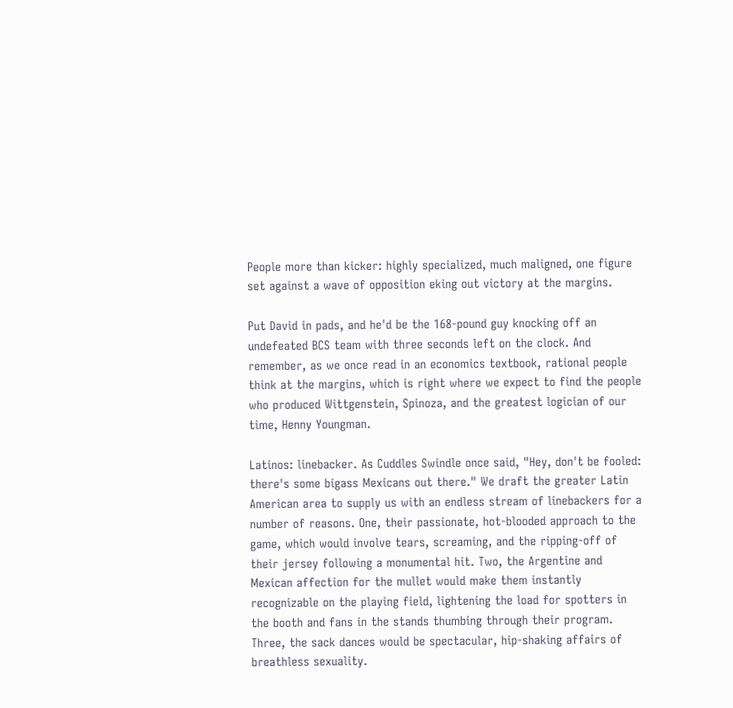People more than kicker: highly specialized, much maligned, one figure set against a wave of opposition eking out victory at the margins.

Put David in pads, and he'd be the 168-pound guy knocking off an undefeated BCS team with three seconds left on the clock. And remember, as we once read in an economics textbook, rational people think at the margins, which is right where we expect to find the people who produced Wittgenstein, Spinoza, and the greatest logician of our time, Henny Youngman.

Latinos: linebacker. As Cuddles Swindle once said, "Hey, don't be fooled: there's some bigass Mexicans out there." We draft the greater Latin American area to supply us with an endless stream of linebackers for a number of reasons. One, their passionate, hot-blooded approach to the game, which would involve tears, screaming, and the ripping-off of their jersey following a monumental hit. Two, the Argentine and Mexican affection for the mullet would make them instantly recognizable on the playing field, lightening the load for spotters in the booth and fans in the stands thumbing through their program. Three, the sack dances would be spectacular, hip-shaking affairs of breathless sexuality.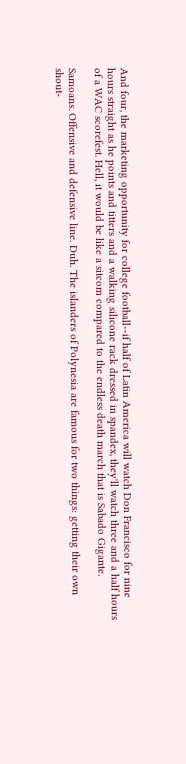And four, the marketing opportunity for college football--if half of Latin America will watch Don Francisco for nine hours straight as he points and titters and a walking silicone rack dressed in spandex, they'll watch three and a half hours of a WAC scorefest. Hell, it would be like a sitcom compared to the endless death march that is Sabado Gigante.

Samoans. Offensive and defensive line. Duh. The islanders of Polynesia are famous for two things: getting their own shout-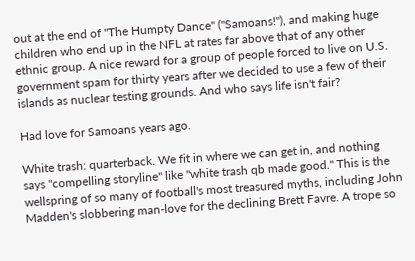out at the end of "The Humpty Dance" ("Samoans!"), and making huge children who end up in the NFL at rates far above that of any other ethnic group. A nice reward for a group of people forced to live on U.S. government spam for thirty years after we decided to use a few of their islands as nuclear testing grounds. And who says life isn't fair?

Had love for Samoans years ago.

White trash: quarterback. We fit in where we can get in, and nothing says "compelling storyline" like "white trash qb made good." This is the wellspring of so many of football's most treasured myths, including John Madden's slobbering man-love for the declining Brett Favre. A trope so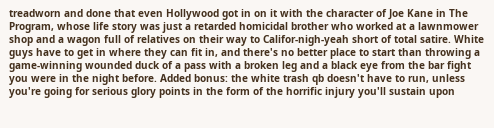treadworn and done that even Hollywood got in on it with the character of Joe Kane in The Program, whose life story was just a retarded homicidal brother who worked at a lawnmower shop and a wagon full of relatives on their way to Califor-nigh-yeah short of total satire. White guys have to get in where they can fit in, and there's no better place to start than throwing a game-winning wounded duck of a pass with a broken leg and a black eye from the bar fight you were in the night before. Added bonus: the white trash qb doesn't have to run, unless you're going for serious glory points in the form of the horrific injury you'll sustain upon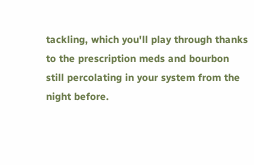tackling, which you'll play through thanks to the prescription meds and bourbon still percolating in your system from the night before.